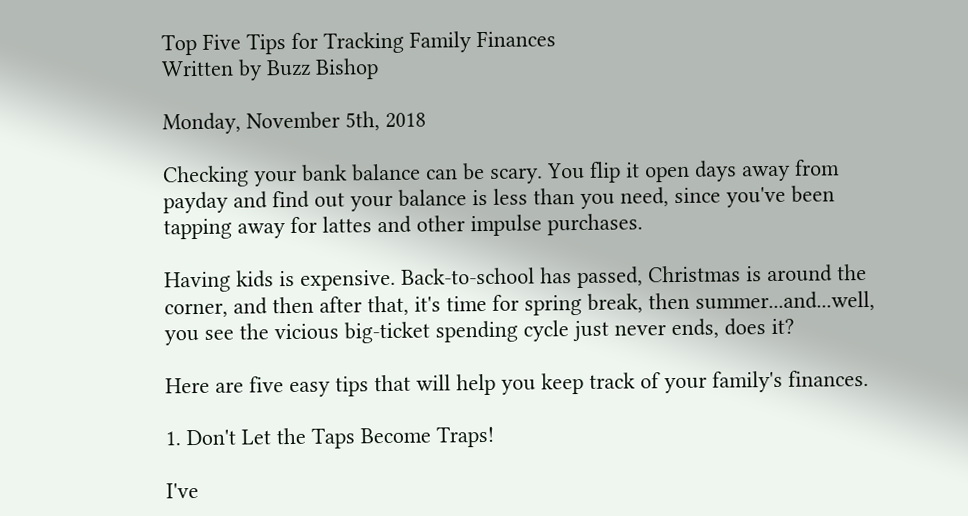Top Five Tips for Tracking Family Finances
Written by Buzz Bishop

Monday, November 5th, 2018

Checking your bank balance can be scary. You flip it open days away from payday and find out your balance is less than you need, since you've been tapping away for lattes and other impulse purchases.

Having kids is expensive. Back-to-school has passed, Christmas is around the corner, and then after that, it's time for spring break, then summer...and...well, you see the vicious big-ticket spending cycle just never ends, does it?

Here are five easy tips that will help you keep track of your family's finances.

1. Don't Let the Taps Become Traps!

I've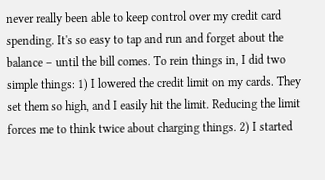never really been able to keep control over my credit card spending. It's so easy to tap and run and forget about the balance – until the bill comes. To rein things in, I did two simple things: 1) I lowered the credit limit on my cards. They set them so high, and I easily hit the limit. Reducing the limit forces me to think twice about charging things. 2) I started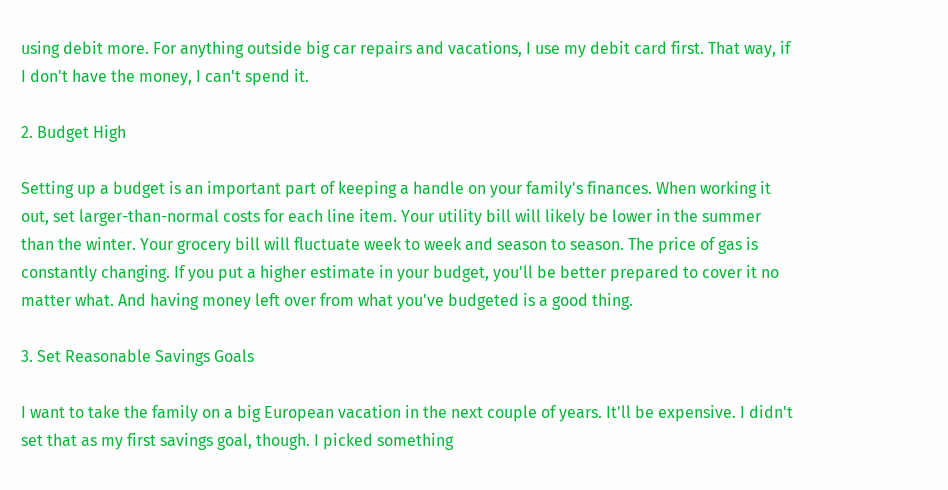using debit more. For anything outside big car repairs and vacations, I use my debit card first. That way, if I don't have the money, I can't spend it.

2. Budget High

Setting up a budget is an important part of keeping a handle on your family's finances. When working it out, set larger-than-normal costs for each line item. Your utility bill will likely be lower in the summer than the winter. Your grocery bill will fluctuate week to week and season to season. The price of gas is constantly changing. If you put a higher estimate in your budget, you'll be better prepared to cover it no matter what. And having money left over from what you've budgeted is a good thing.

3. Set Reasonable Savings Goals

I want to take the family on a big European vacation in the next couple of years. It'll be expensive. I didn't set that as my first savings goal, though. I picked something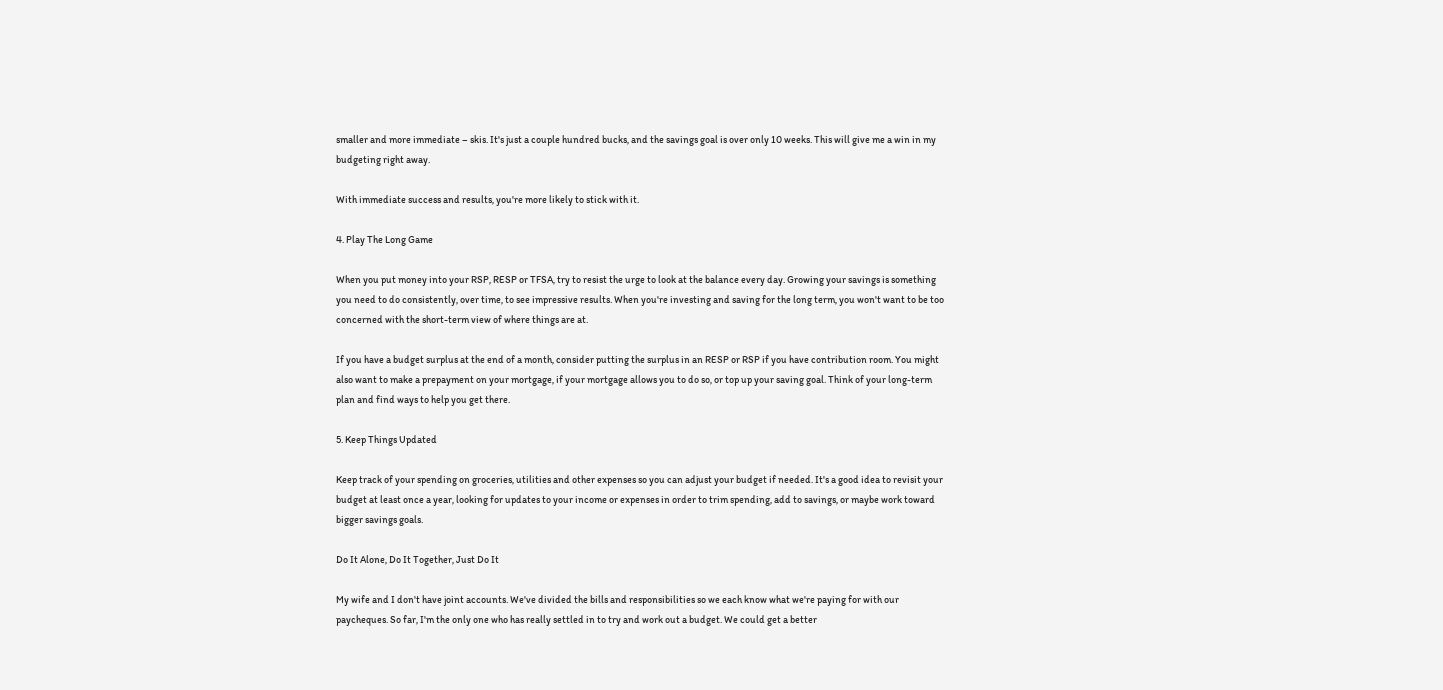smaller and more immediate – skis. It's just a couple hundred bucks, and the savings goal is over only 10 weeks. This will give me a win in my budgeting right away.

With immediate success and results, you're more likely to stick with it.

4. Play The Long Game

When you put money into your RSP, RESP or TFSA, try to resist the urge to look at the balance every day. Growing your savings is something you need to do consistently, over time, to see impressive results. When you're investing and saving for the long term, you won't want to be too concerned with the short-term view of where things are at.

If you have a budget surplus at the end of a month, consider putting the surplus in an RESP or RSP if you have contribution room. You might also want to make a prepayment on your mortgage, if your mortgage allows you to do so, or top up your saving goal. Think of your long-term plan and find ways to help you get there.

5. Keep Things Updated

Keep track of your spending on groceries, utilities and other expenses so you can adjust your budget if needed. It's a good idea to revisit your budget at least once a year, looking for updates to your income or expenses in order to trim spending, add to savings, or maybe work toward bigger savings goals.

Do It Alone, Do It Together, Just Do It

My wife and I don't have joint accounts. We've divided the bills and responsibilities so we each know what we're paying for with our paycheques. So far, I'm the only one who has really settled in to try and work out a budget. We could get a better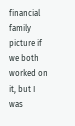financial family picture if we both worked on it, but I was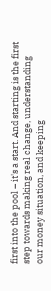first into the pool – it's a start. And starting is the first step towards making real change, understanding our money situation, and keeping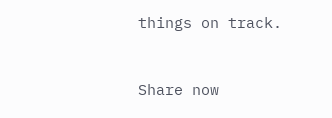things on track.


Share now